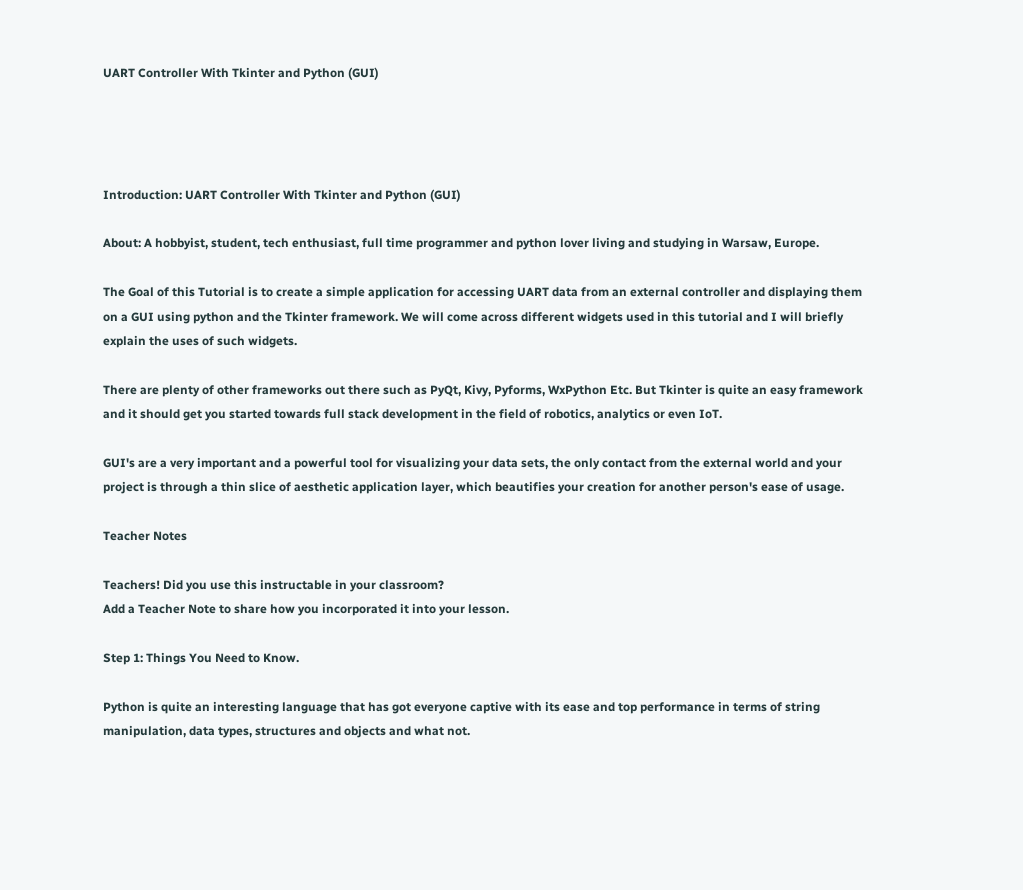UART Controller With Tkinter and Python (GUI)




Introduction: UART Controller With Tkinter and Python (GUI)

About: A hobbyist, student, tech enthusiast, full time programmer and python lover living and studying in Warsaw, Europe.

The Goal of this Tutorial is to create a simple application for accessing UART data from an external controller and displaying them on a GUI using python and the Tkinter framework. We will come across different widgets used in this tutorial and I will briefly explain the uses of such widgets.

There are plenty of other frameworks out there such as PyQt, Kivy, Pyforms, WxPython Etc. But Tkinter is quite an easy framework and it should get you started towards full stack development in the field of robotics, analytics or even IoT.

GUI's are a very important and a powerful tool for visualizing your data sets, the only contact from the external world and your project is through a thin slice of aesthetic application layer, which beautifies your creation for another person's ease of usage.

Teacher Notes

Teachers! Did you use this instructable in your classroom?
Add a Teacher Note to share how you incorporated it into your lesson.

Step 1: Things You Need to Know.

Python is quite an interesting language that has got everyone captive with its ease and top performance in terms of string manipulation, data types, structures and objects and what not.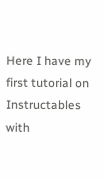Here I have my first tutorial on Instructables with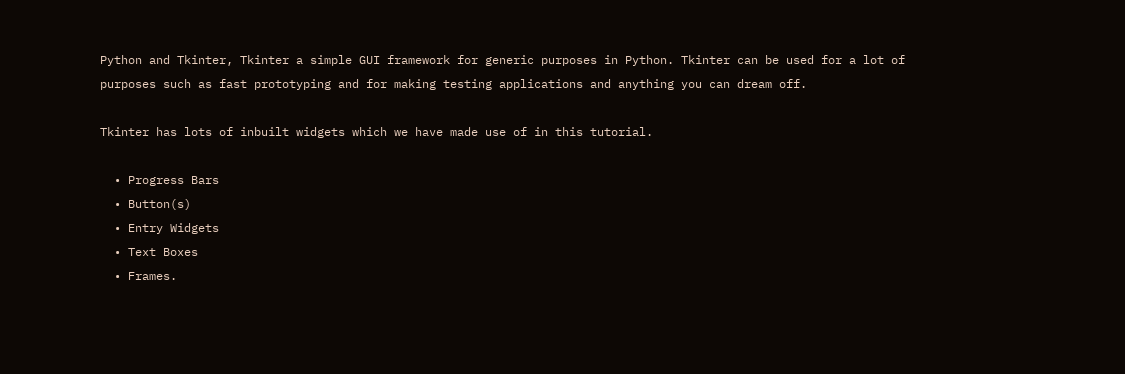Python and Tkinter, Tkinter a simple GUI framework for generic purposes in Python. Tkinter can be used for a lot of purposes such as fast prototyping and for making testing applications and anything you can dream off.

Tkinter has lots of inbuilt widgets which we have made use of in this tutorial.

  • Progress Bars
  • Button(s)
  • Entry Widgets
  • Text Boxes
  • Frames.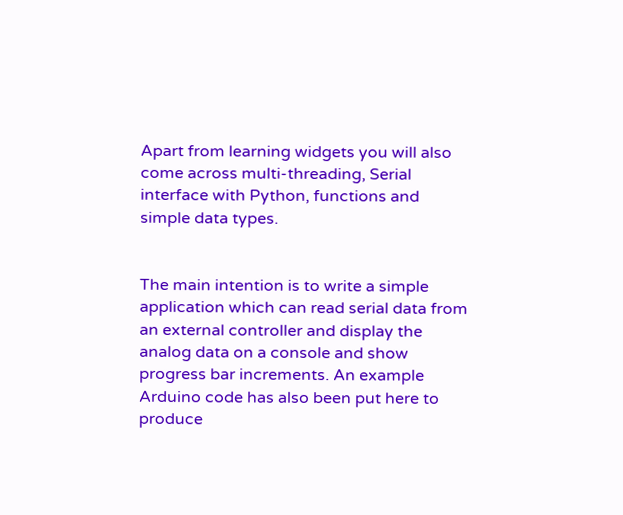Apart from learning widgets you will also come across multi-threading, Serial interface with Python, functions and simple data types.


The main intention is to write a simple application which can read serial data from an external controller and display the analog data on a console and show progress bar increments. An example Arduino code has also been put here to produce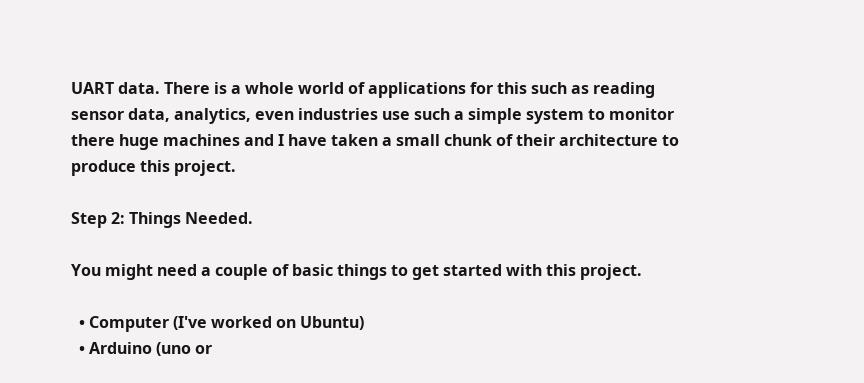UART data. There is a whole world of applications for this such as reading sensor data, analytics, even industries use such a simple system to monitor there huge machines and I have taken a small chunk of their architecture to produce this project.

Step 2: Things Needed.

You might need a couple of basic things to get started with this project.

  • Computer (I've worked on Ubuntu)
  • Arduino (uno or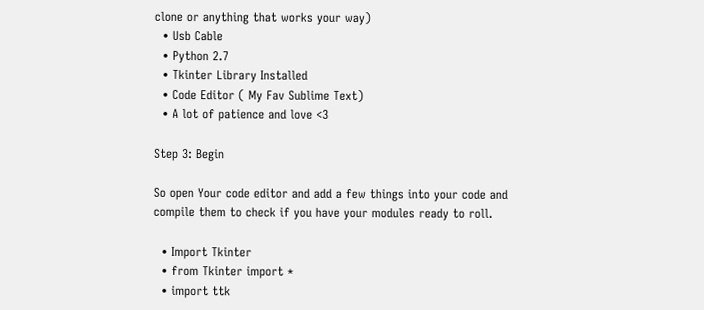clone or anything that works your way)
  • Usb Cable
  • Python 2.7
  • Tkinter Library Installed
  • Code Editor ( My Fav Sublime Text)
  • A lot of patience and love <3

Step 3: Begin

So open Your code editor and add a few things into your code and compile them to check if you have your modules ready to roll.

  • Import Tkinter
  • from Tkinter import *
  • import ttk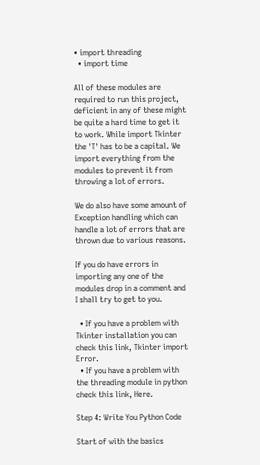• import threading
  • import time

All of these modules are required to run this project, deficient in any of these might be quite a hard time to get it to work. While import Tkinter the 'T' has to be a capital. We import everything from the modules to prevent it from throwing a lot of errors.

We do also have some amount of Exception handling which can handle a lot of errors that are thrown due to various reasons.

If you do have errors in importing any one of the modules drop in a comment and I shall try to get to you.

  • If you have a problem with Tkinter installation you can check this link, Tkinter import Error.
  • If you have a problem with the threading module in python check this link, Here.

Step 4: Write You Python Code

Start of with the basics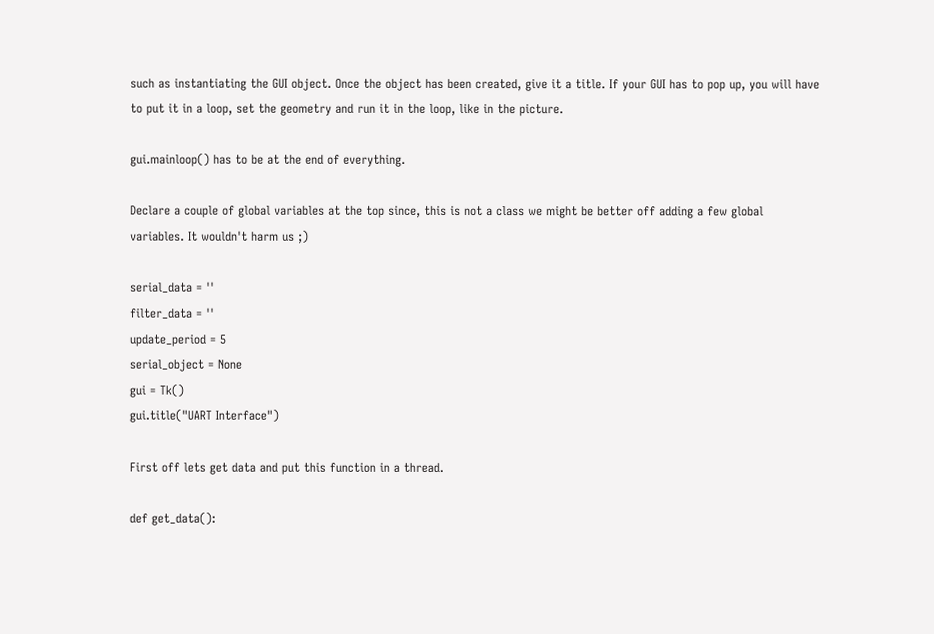such as instantiating the GUI object. Once the object has been created, give it a title. If your GUI has to pop up, you will have to put it in a loop, set the geometry and run it in the loop, like in the picture.

gui.mainloop() has to be at the end of everything.

Declare a couple of global variables at the top since, this is not a class we might be better off adding a few global variables. It wouldn't harm us ;)

serial_data = ''
filter_data = ''
update_period = 5
serial_object = None
gui = Tk()
gui.title("UART Interface")

First off lets get data and put this function in a thread.

def get_data():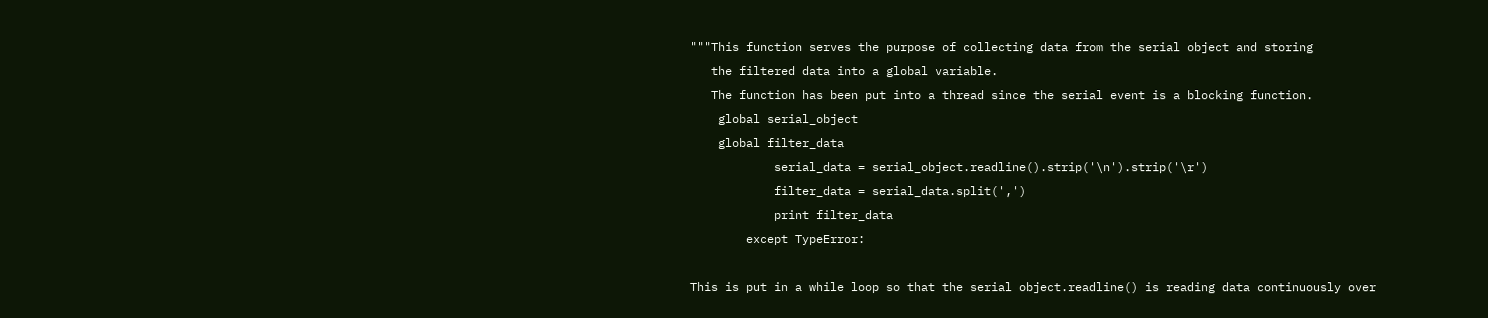"""This function serves the purpose of collecting data from the serial object and storing
   the filtered data into a global variable.
   The function has been put into a thread since the serial event is a blocking function.
    global serial_object
    global filter_data
            serial_data = serial_object.readline().strip('\n').strip('\r')
            filter_data = serial_data.split(',')
            print filter_data
        except TypeError:

This is put in a while loop so that the serial object.readline() is reading data continuously over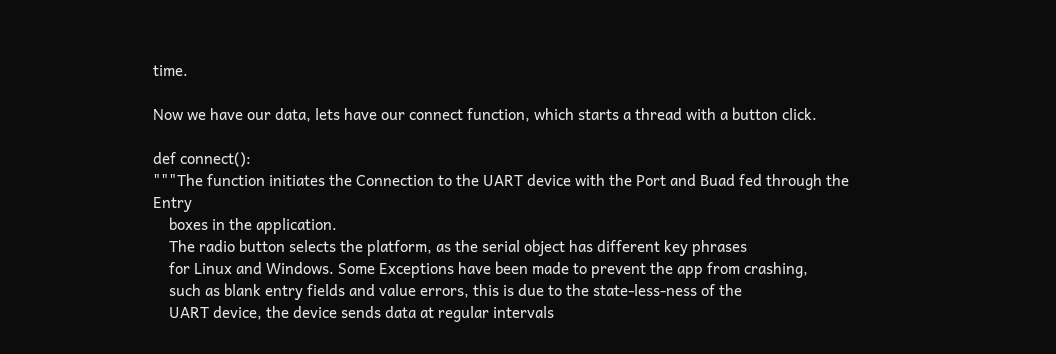time.

Now we have our data, lets have our connect function, which starts a thread with a button click.

def connect():
"""The function initiates the Connection to the UART device with the Port and Buad fed through the Entry
    boxes in the application.
    The radio button selects the platform, as the serial object has different key phrases
    for Linux and Windows. Some Exceptions have been made to prevent the app from crashing,
    such as blank entry fields and value errors, this is due to the state-less-ness of the
    UART device, the device sends data at regular intervals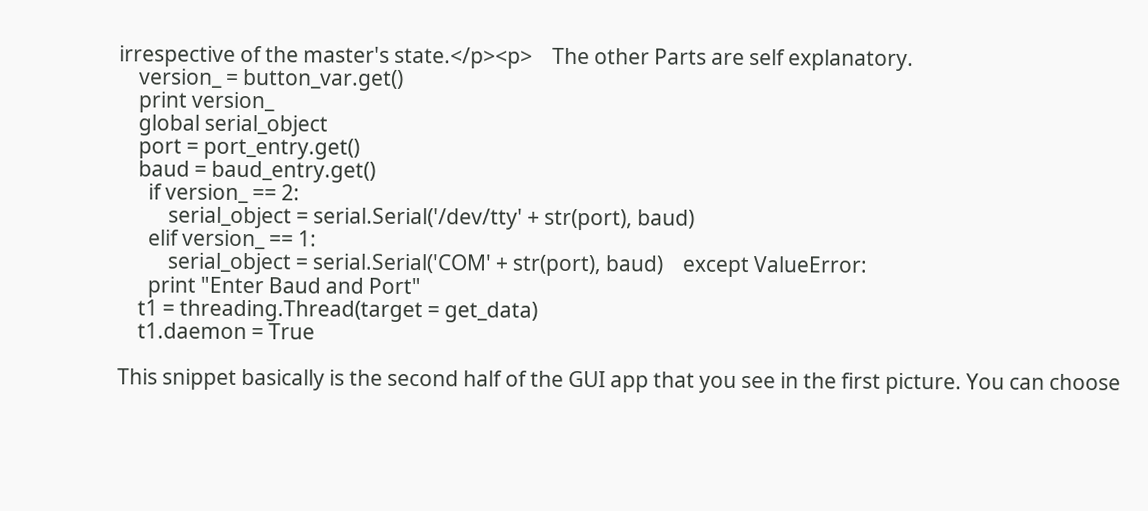irrespective of the master's state.</p><p>    The other Parts are self explanatory.
    version_ = button_var.get()
    print version_
    global serial_object
    port = port_entry.get()
    baud = baud_entry.get()
      if version_ == 2:
          serial_object = serial.Serial('/dev/tty' + str(port), baud)
      elif version_ == 1:
          serial_object = serial.Serial('COM' + str(port), baud)    except ValueError:
      print "Enter Baud and Port"
    t1 = threading.Thread(target = get_data)
    t1.daemon = True

This snippet basically is the second half of the GUI app that you see in the first picture. You can choose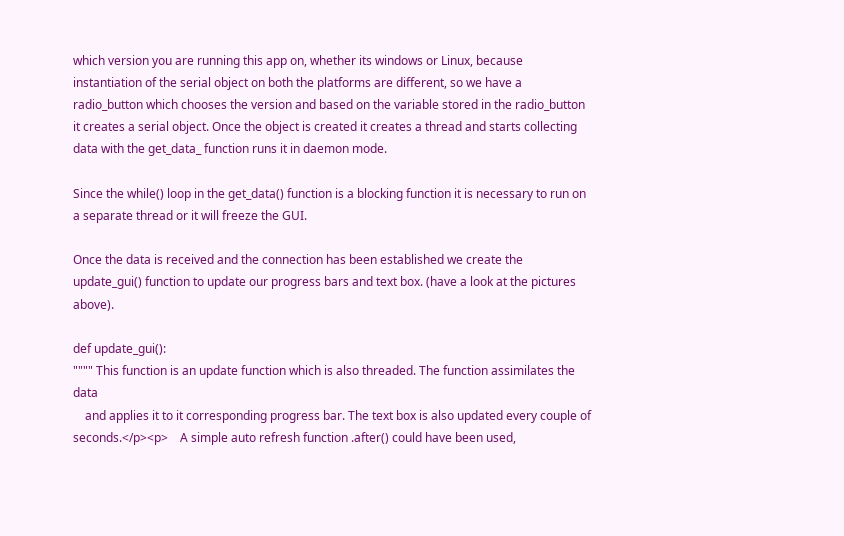which version you are running this app on, whether its windows or Linux, because instantiation of the serial object on both the platforms are different, so we have a radio_button which chooses the version and based on the variable stored in the radio_button it creates a serial object. Once the object is created it creates a thread and starts collecting data with the get_data_ function runs it in daemon mode.

Since the while() loop in the get_data() function is a blocking function it is necessary to run on a separate thread or it will freeze the GUI.

Once the data is received and the connection has been established we create the update_gui() function to update our progress bars and text box. (have a look at the pictures above).

def update_gui():
"""" This function is an update function which is also threaded. The function assimilates the data
    and applies it to it corresponding progress bar. The text box is also updated every couple of seconds.</p><p>    A simple auto refresh function .after() could have been used,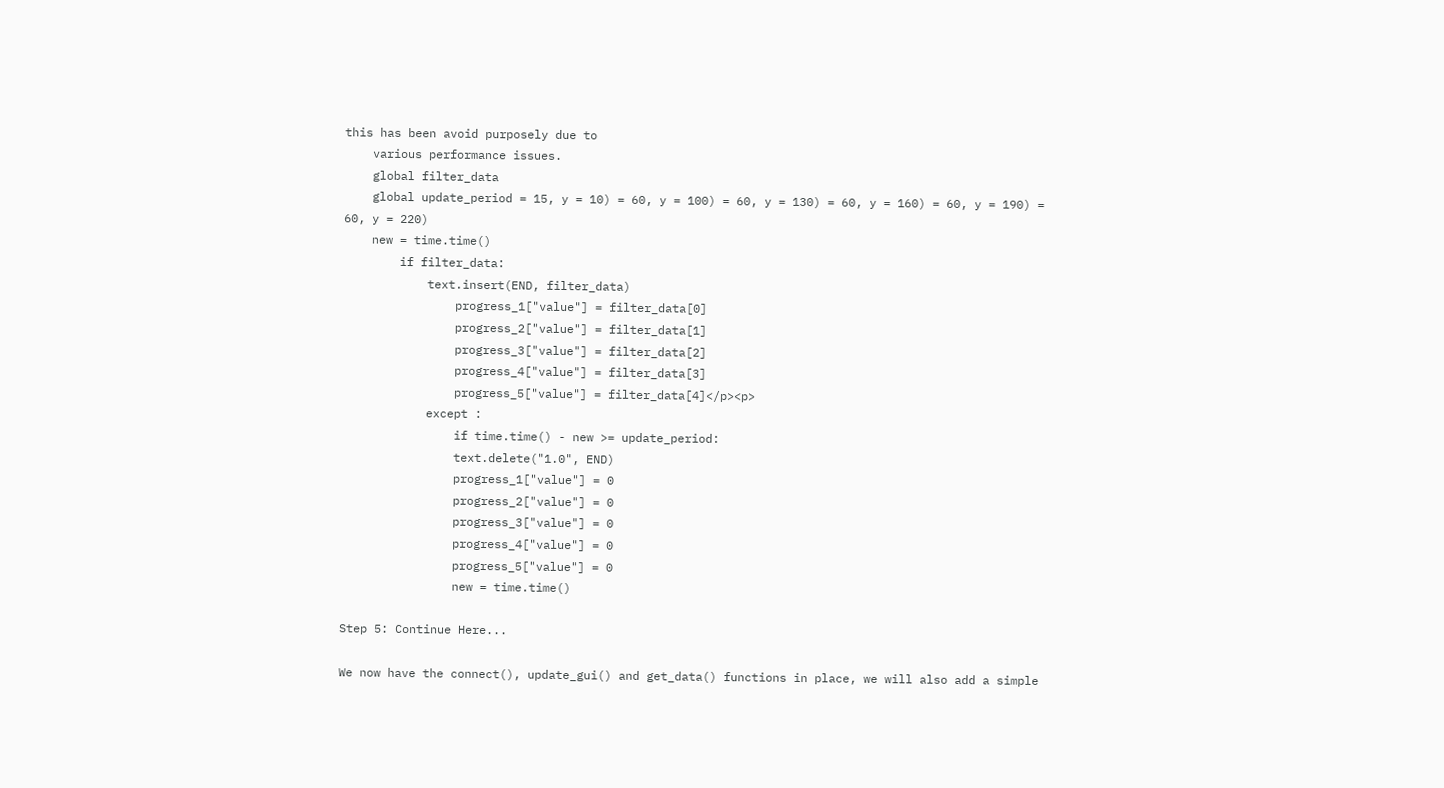this has been avoid purposely due to
    various performance issues.
    global filter_data
    global update_period = 15, y = 10) = 60, y = 100) = 60, y = 130) = 60, y = 160) = 60, y = 190) = 60, y = 220)
    new = time.time()
        if filter_data:
            text.insert(END, filter_data)
                progress_1["value"] = filter_data[0]
                progress_2["value"] = filter_data[1]
                progress_3["value"] = filter_data[2]
                progress_4["value"] = filter_data[3]
                progress_5["value"] = filter_data[4]</p><p>
            except :
                if time.time() - new >= update_period:
                text.delete("1.0", END)
                progress_1["value"] = 0
                progress_2["value"] = 0
                progress_3["value"] = 0
                progress_4["value"] = 0
                progress_5["value"] = 0
                new = time.time()

Step 5: Continue Here...

We now have the connect(), update_gui() and get_data() functions in place, we will also add a simple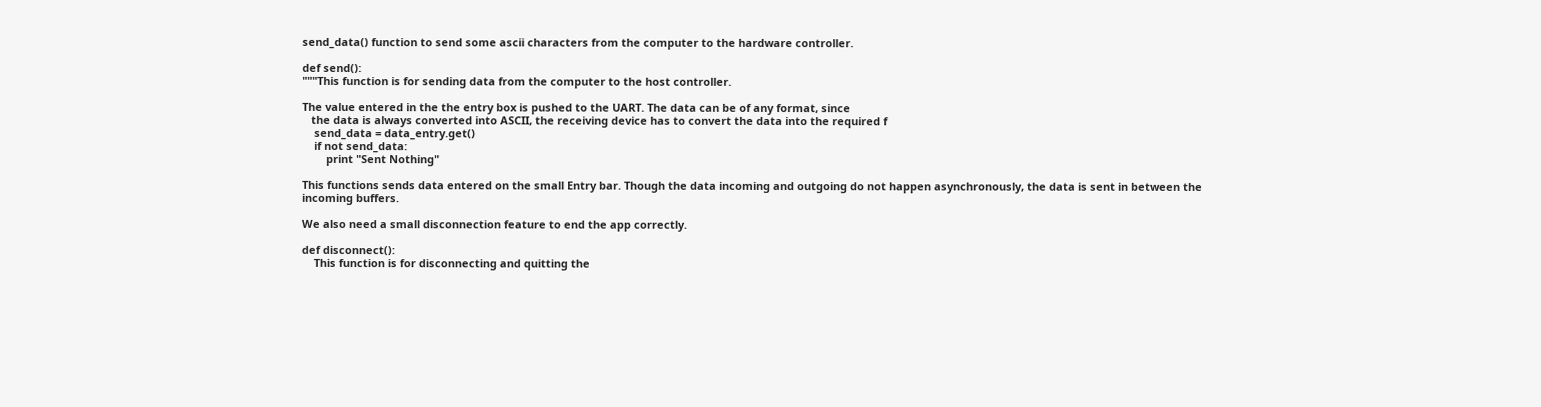send_data() function to send some ascii characters from the computer to the hardware controller.

def send():
"""This function is for sending data from the computer to the host controller.

The value entered in the the entry box is pushed to the UART. The data can be of any format, since
   the data is always converted into ASCII, the receiving device has to convert the data into the required f
    send_data = data_entry.get()
    if not send_data:
        print "Sent Nothing"

This functions sends data entered on the small Entry bar. Though the data incoming and outgoing do not happen asynchronously, the data is sent in between the incoming buffers.

We also need a small disconnection feature to end the app correctly.

def disconnect():
    This function is for disconnecting and quitting the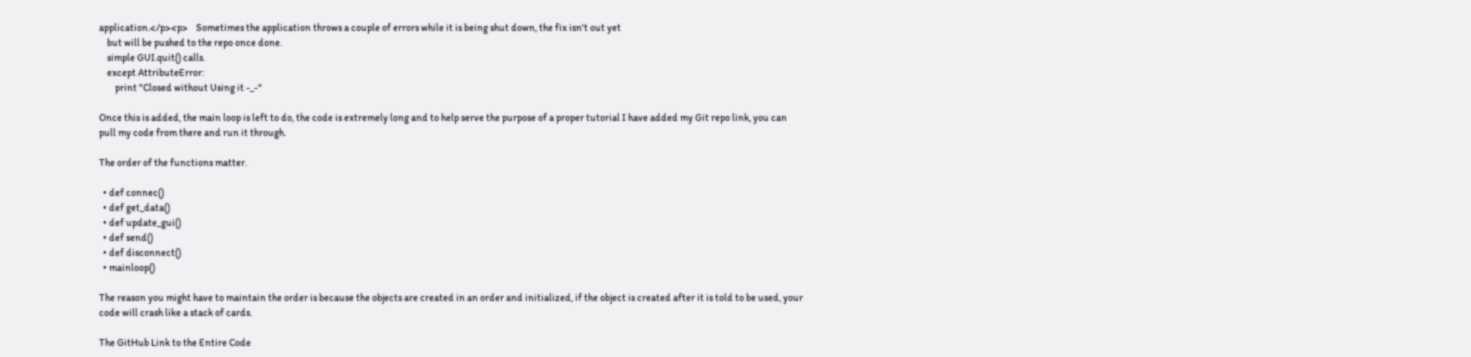application.</p><p>    Sometimes the application throws a couple of errors while it is being shut down, the fix isn't out yet
    but will be pushed to the repo once done.
    simple GUI.quit() calls.
    except AttributeError:
        print "Closed without Using it -_-"

Once this is added, the main loop is left to do, the code is extremely long and to help serve the purpose of a proper tutorial I have added my Git repo link, you can pull my code from there and run it through.

The order of the functions matter.

  • def connec()
  • def get_data()
  • def update_gui()
  • def send()
  • def disconnect()
  • mainloop()

The reason you might have to maintain the order is because the objects are created in an order and initialized, if the object is created after it is told to be used, your code will crash like a stack of cards.

The GitHub Link to the Entire Code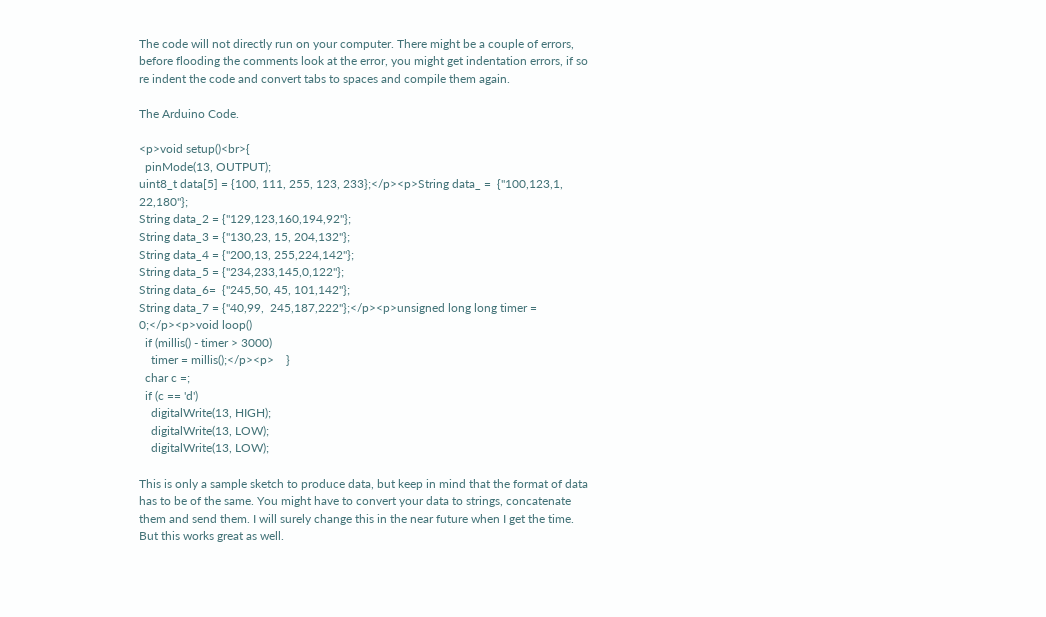The code will not directly run on your computer. There might be a couple of errors, before flooding the comments look at the error, you might get indentation errors, if so re indent the code and convert tabs to spaces and compile them again.

The Arduino Code.

<p>void setup()<br>{
  pinMode(13, OUTPUT);
uint8_t data[5] = {100, 111, 255, 123, 233};</p><p>String data_ =  {"100,123,1,  22,180"};
String data_2 = {"129,123,160,194,92"};
String data_3 = {"130,23, 15, 204,132"};
String data_4 = {"200,13, 255,224,142"};
String data_5 = {"234,233,145,0,122"};
String data_6=  {"245,50, 45, 101,142"};
String data_7 = {"40,99,  245,187,222"};</p><p>unsigned long long timer = 0;</p><p>void loop()
  if (millis() - timer > 3000)
    timer = millis();</p><p>    }
  char c =;
  if (c == 'd')
    digitalWrite(13, HIGH);
    digitalWrite(13, LOW);
    digitalWrite(13, LOW);

This is only a sample sketch to produce data, but keep in mind that the format of data has to be of the same. You might have to convert your data to strings, concatenate them and send them. I will surely change this in the near future when I get the time. But this works great as well.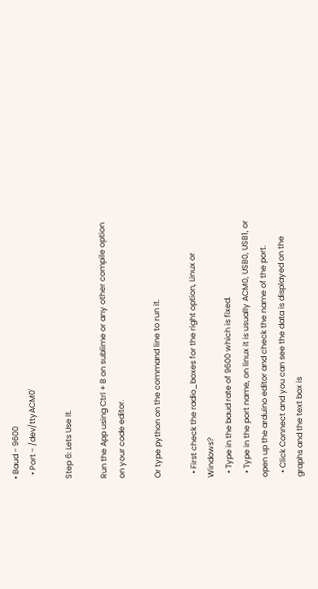• Baud - 9600
  • Port - /dev/ttyACM0'

Step 6: Lets Use It.

Run the App using Ctrl + B on sublime or any other compile option on your code editor.

Or type python on the command line to run it.

  • First check the radio_boxes for the right option, Linux or Windows?
  • Type in the baud rate of 9600 which is fixed.
  • Type in the port name, on linux it is usually ACM0, USB0, USB1, or open up the arduino editor and check the name of the port.
  • Click Connect and you can see the data is displayed on the graphs and the text box is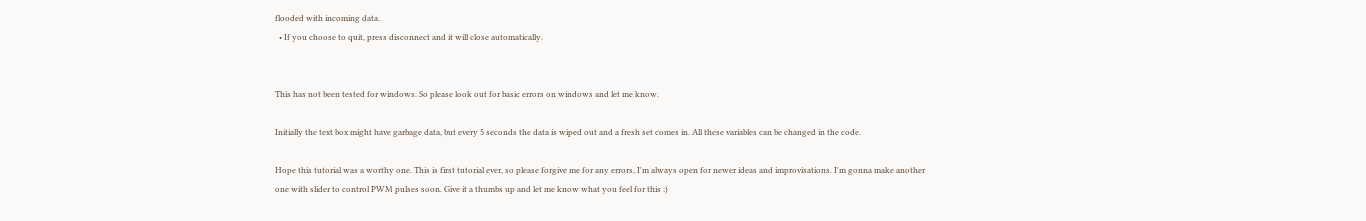flooded with incoming data.
  • If you choose to quit, press disconnect and it will close automatically.


This has not been tested for windows. So please look out for basic errors on windows and let me know.

Initially the text box might have garbage data, but every 5 seconds the data is wiped out and a fresh set comes in. All these variables can be changed in the code.

Hope this tutorial was a worthy one. This is first tutorial ever, so please forgive me for any errors, I'm always open for newer ideas and improvisations. I'm gonna make another one with slider to control PWM pulses soon. Give it a thumbs up and let me know what you feel for this :)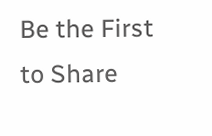Be the First to Share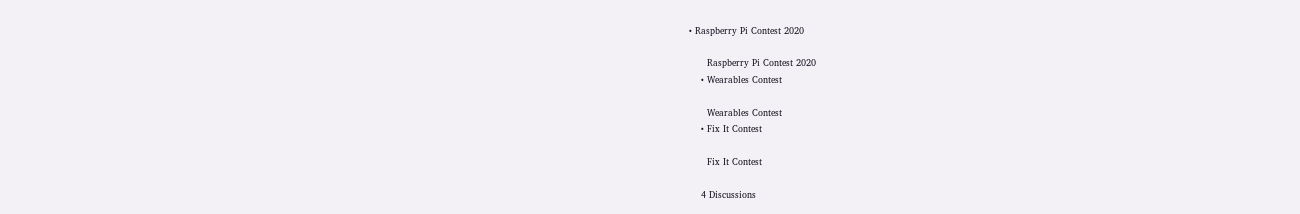• Raspberry Pi Contest 2020

      Raspberry Pi Contest 2020
    • Wearables Contest

      Wearables Contest
    • Fix It Contest

      Fix It Contest

    4 Discussions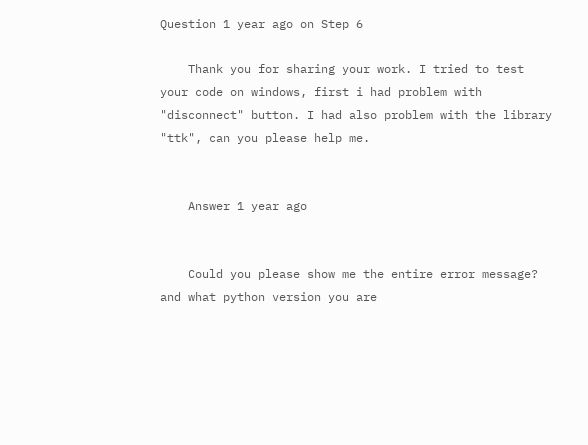Question 1 year ago on Step 6

    Thank you for sharing your work. I tried to test your code on windows, first i had problem with "disconnect" button. I had also problem with the library "ttk", can you please help me.


    Answer 1 year ago


    Could you please show me the entire error message? and what python version you are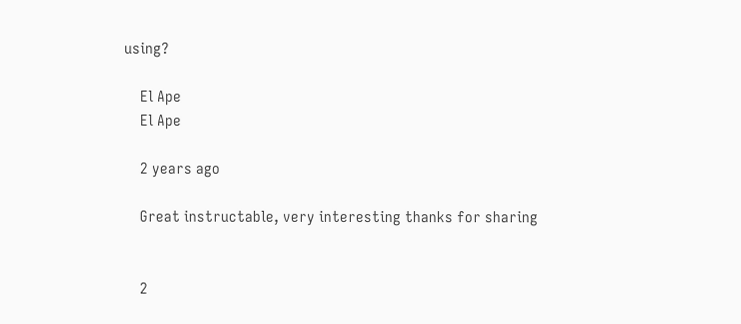using?

    El Ape
    El Ape

    2 years ago

    Great instructable, very interesting thanks for sharing


    2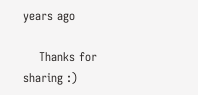years ago

    Thanks for sharing :)